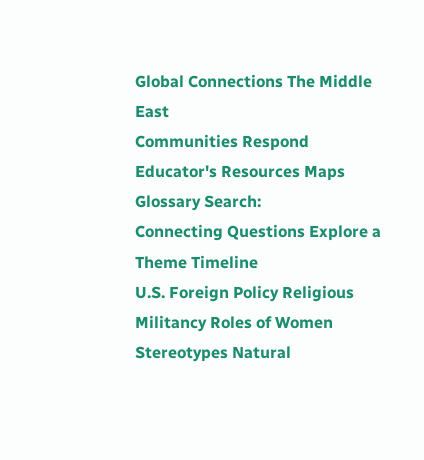Global Connections The Middle East
Communities Respond Educator's Resources Maps Glossary Search:
Connecting Questions Explore a Theme Timeline
U.S. Foreign Policy Religious Militancy Roles of Women Stereotypes Natural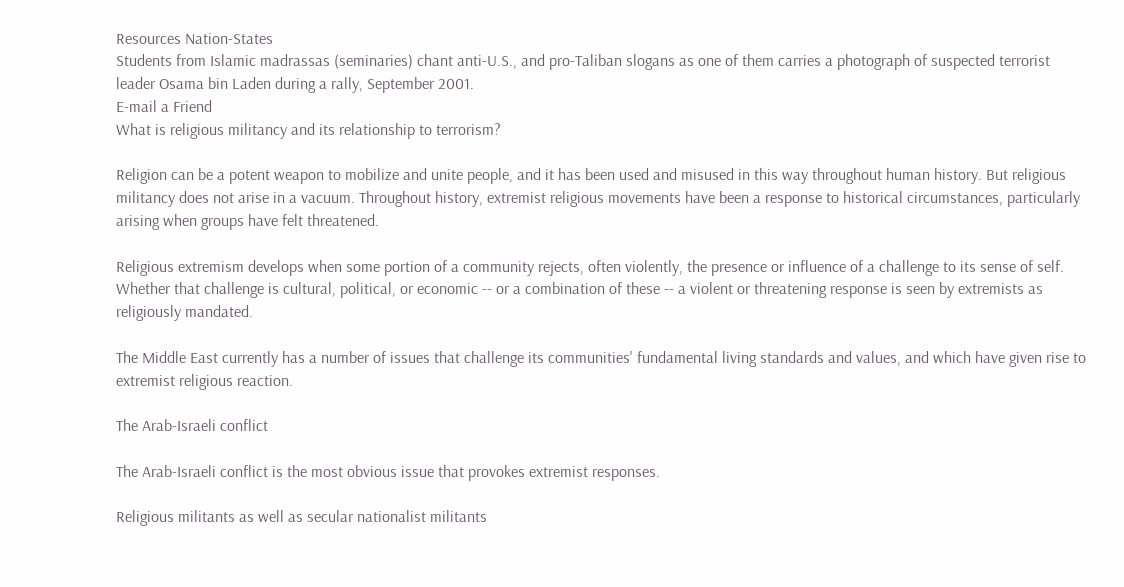Resources Nation-States
Students from Islamic madrassas (seminaries) chant anti-U.S., and pro-Taliban slogans as one of them carries a photograph of suspected terrorist leader Osama bin Laden during a rally, September 2001.
E-mail a Friend
What is religious militancy and its relationship to terrorism?

Religion can be a potent weapon to mobilize and unite people, and it has been used and misused in this way throughout human history. But religious militancy does not arise in a vacuum. Throughout history, extremist religious movements have been a response to historical circumstances, particularly arising when groups have felt threatened.

Religious extremism develops when some portion of a community rejects, often violently, the presence or influence of a challenge to its sense of self. Whether that challenge is cultural, political, or economic -- or a combination of these -- a violent or threatening response is seen by extremists as religiously mandated.

The Middle East currently has a number of issues that challenge its communities' fundamental living standards and values, and which have given rise to extremist religious reaction.

The Arab-Israeli conflict

The Arab-Israeli conflict is the most obvious issue that provokes extremist responses.

Religious militants as well as secular nationalist militants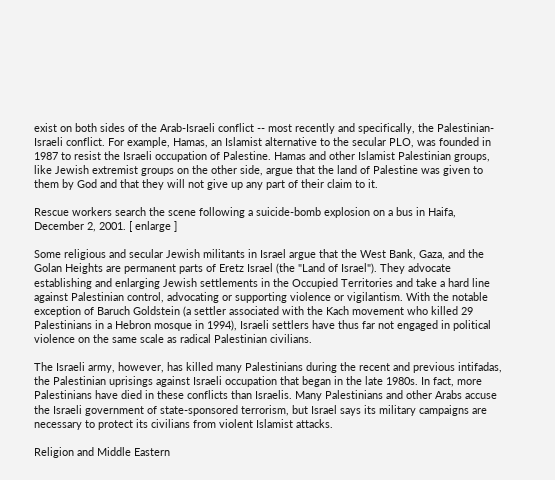exist on both sides of the Arab-Israeli conflict -- most recently and specifically, the Palestinian-Israeli conflict. For example, Hamas, an Islamist alternative to the secular PLO, was founded in 1987 to resist the Israeli occupation of Palestine. Hamas and other Islamist Palestinian groups, like Jewish extremist groups on the other side, argue that the land of Palestine was given to them by God and that they will not give up any part of their claim to it.

Rescue workers search the scene following a suicide-bomb explosion on a bus in Haifa, December 2, 2001. [ enlarge ]

Some religious and secular Jewish militants in Israel argue that the West Bank, Gaza, and the Golan Heights are permanent parts of Eretz Israel (the "Land of Israel"). They advocate establishing and enlarging Jewish settlements in the Occupied Territories and take a hard line against Palestinian control, advocating or supporting violence or vigilantism. With the notable exception of Baruch Goldstein (a settler associated with the Kach movement who killed 29 Palestinians in a Hebron mosque in 1994), Israeli settlers have thus far not engaged in political violence on the same scale as radical Palestinian civilians.

The Israeli army, however, has killed many Palestinians during the recent and previous intifadas, the Palestinian uprisings against Israeli occupation that began in the late 1980s. In fact, more Palestinians have died in these conflicts than Israelis. Many Palestinians and other Arabs accuse the Israeli government of state-sponsored terrorism, but Israel says its military campaigns are necessary to protect its civilians from violent Islamist attacks.

Religion and Middle Eastern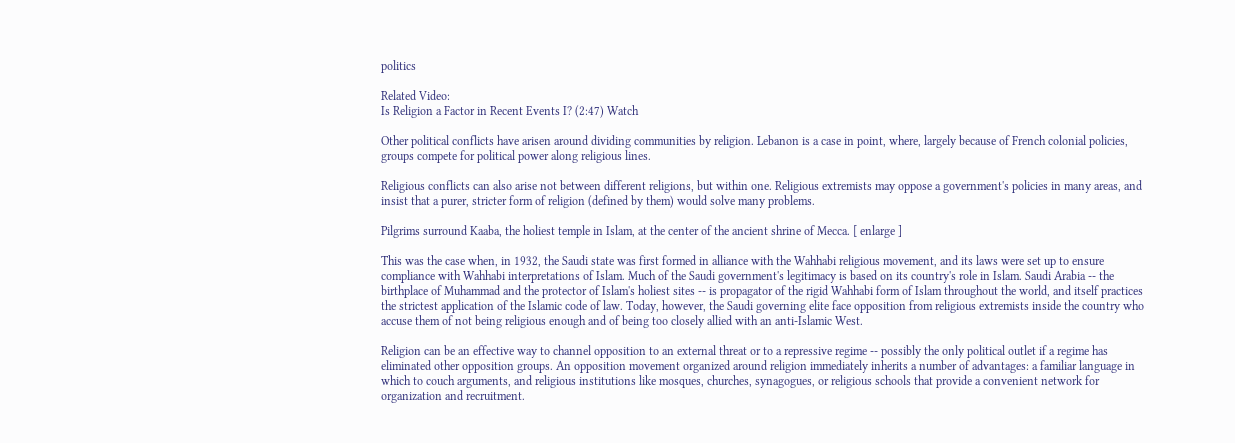politics

Related Video:
Is Religion a Factor in Recent Events I? (2:47) Watch

Other political conflicts have arisen around dividing communities by religion. Lebanon is a case in point, where, largely because of French colonial policies, groups compete for political power along religious lines.

Religious conflicts can also arise not between different religions, but within one. Religious extremists may oppose a government's policies in many areas, and insist that a purer, stricter form of religion (defined by them) would solve many problems.

Pilgrims surround Kaaba, the holiest temple in Islam, at the center of the ancient shrine of Mecca. [ enlarge ]

This was the case when, in 1932, the Saudi state was first formed in alliance with the Wahhabi religious movement, and its laws were set up to ensure compliance with Wahhabi interpretations of Islam. Much of the Saudi government's legitimacy is based on its country's role in Islam. Saudi Arabia -- the birthplace of Muhammad and the protector of Islam's holiest sites -- is propagator of the rigid Wahhabi form of Islam throughout the world, and itself practices the strictest application of the Islamic code of law. Today, however, the Saudi governing elite face opposition from religious extremists inside the country who accuse them of not being religious enough and of being too closely allied with an anti-Islamic West.

Religion can be an effective way to channel opposition to an external threat or to a repressive regime -- possibly the only political outlet if a regime has eliminated other opposition groups. An opposition movement organized around religion immediately inherits a number of advantages: a familiar language in which to couch arguments, and religious institutions like mosques, churches, synagogues, or religious schools that provide a convenient network for organization and recruitment.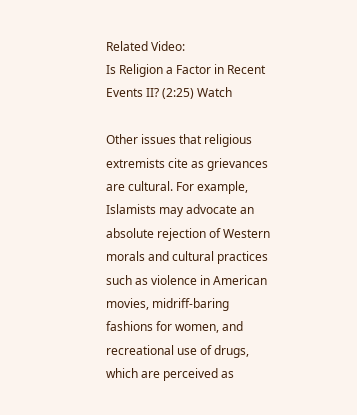Related Video:
Is Religion a Factor in Recent Events II? (2:25) Watch

Other issues that religious extremists cite as grievances are cultural. For example, Islamists may advocate an absolute rejection of Western morals and cultural practices such as violence in American movies, midriff-baring fashions for women, and recreational use of drugs, which are perceived as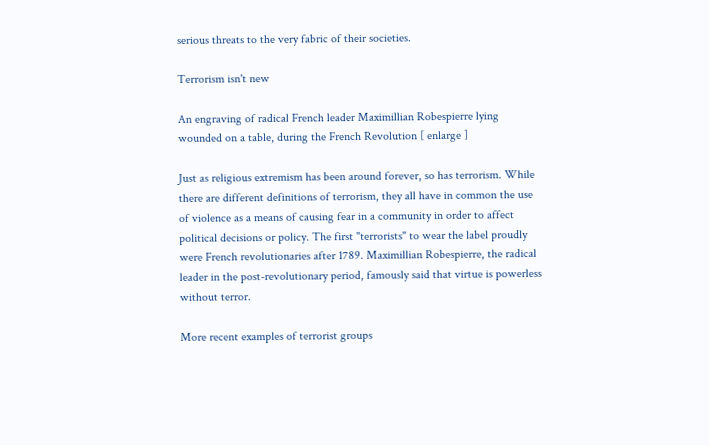serious threats to the very fabric of their societies.

Terrorism isn't new

An engraving of radical French leader Maximillian Robespierre lying wounded on a table, during the French Revolution [ enlarge ]

Just as religious extremism has been around forever, so has terrorism. While there are different definitions of terrorism, they all have in common the use of violence as a means of causing fear in a community in order to affect political decisions or policy. The first "terrorists" to wear the label proudly were French revolutionaries after 1789. Maximillian Robespierre, the radical leader in the post-revolutionary period, famously said that virtue is powerless without terror.

More recent examples of terrorist groups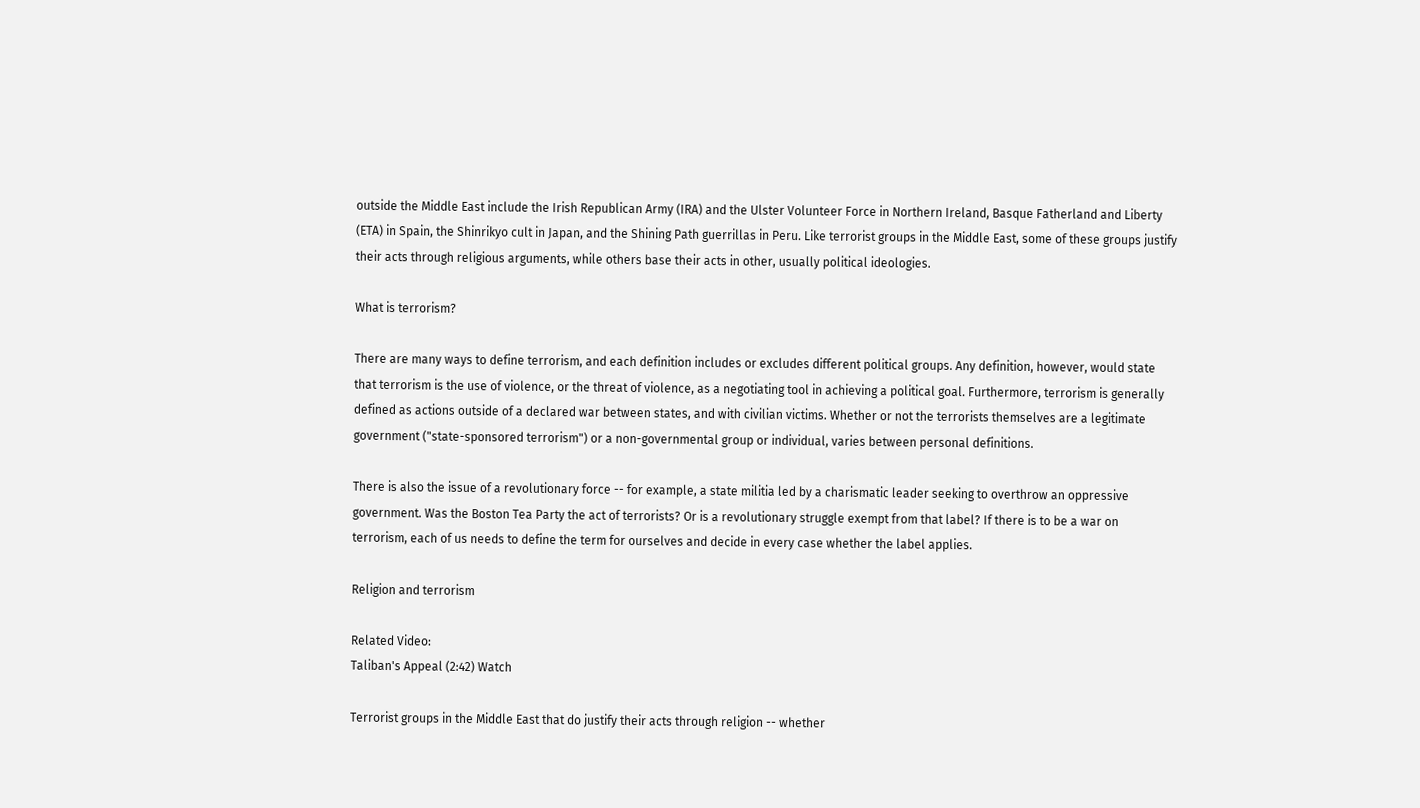outside the Middle East include the Irish Republican Army (IRA) and the Ulster Volunteer Force in Northern Ireland, Basque Fatherland and Liberty (ETA) in Spain, the Shinrikyo cult in Japan, and the Shining Path guerrillas in Peru. Like terrorist groups in the Middle East, some of these groups justify their acts through religious arguments, while others base their acts in other, usually political ideologies.

What is terrorism?

There are many ways to define terrorism, and each definition includes or excludes different political groups. Any definition, however, would state that terrorism is the use of violence, or the threat of violence, as a negotiating tool in achieving a political goal. Furthermore, terrorism is generally defined as actions outside of a declared war between states, and with civilian victims. Whether or not the terrorists themselves are a legitimate government ("state-sponsored terrorism") or a non-governmental group or individual, varies between personal definitions.

There is also the issue of a revolutionary force -- for example, a state militia led by a charismatic leader seeking to overthrow an oppressive government. Was the Boston Tea Party the act of terrorists? Or is a revolutionary struggle exempt from that label? If there is to be a war on terrorism, each of us needs to define the term for ourselves and decide in every case whether the label applies.

Religion and terrorism

Related Video:
Taliban's Appeal (2:42) Watch

Terrorist groups in the Middle East that do justify their acts through religion -- whether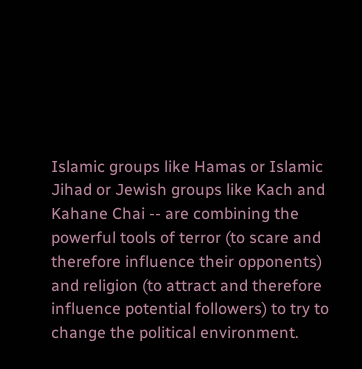Islamic groups like Hamas or Islamic Jihad or Jewish groups like Kach and Kahane Chai -- are combining the powerful tools of terror (to scare and therefore influence their opponents) and religion (to attract and therefore influence potential followers) to try to change the political environment.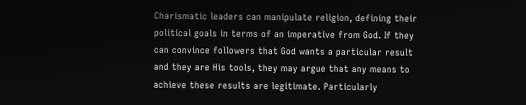Charismatic leaders can manipulate religion, defining their political goals in terms of an imperative from God. If they can convince followers that God wants a particular result and they are His tools, they may argue that any means to achieve these results are legitimate. Particularly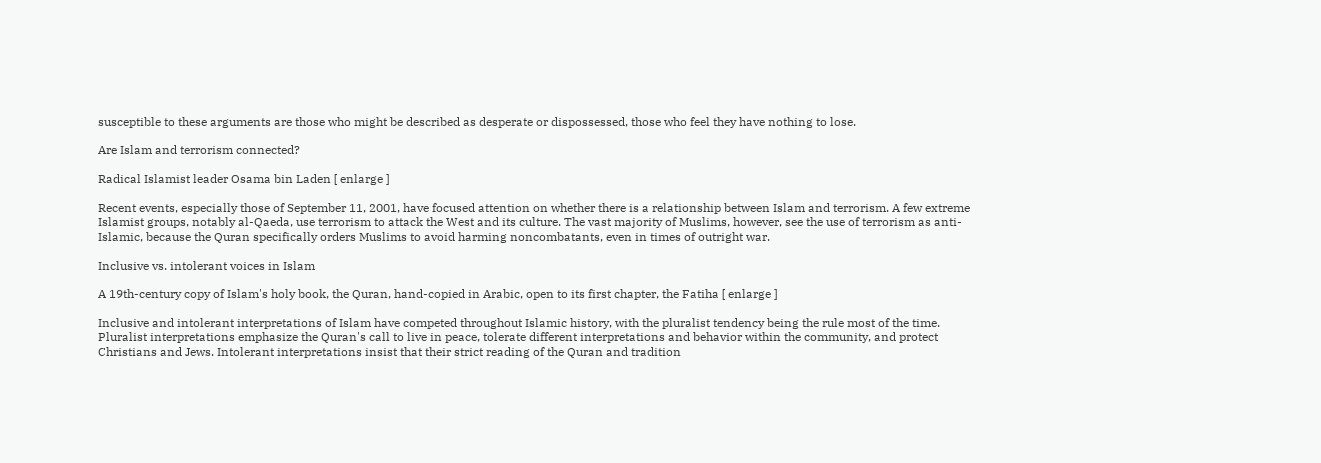susceptible to these arguments are those who might be described as desperate or dispossessed, those who feel they have nothing to lose.

Are Islam and terrorism connected?

Radical Islamist leader Osama bin Laden [ enlarge ]

Recent events, especially those of September 11, 2001, have focused attention on whether there is a relationship between Islam and terrorism. A few extreme Islamist groups, notably al-Qaeda, use terrorism to attack the West and its culture. The vast majority of Muslims, however, see the use of terrorism as anti-Islamic, because the Quran specifically orders Muslims to avoid harming noncombatants, even in times of outright war.

Inclusive vs. intolerant voices in Islam

A 19th-century copy of Islam's holy book, the Quran, hand-copied in Arabic, open to its first chapter, the Fatiha [ enlarge ]

Inclusive and intolerant interpretations of Islam have competed throughout Islamic history, with the pluralist tendency being the rule most of the time. Pluralist interpretations emphasize the Quran's call to live in peace, tolerate different interpretations and behavior within the community, and protect Christians and Jews. Intolerant interpretations insist that their strict reading of the Quran and tradition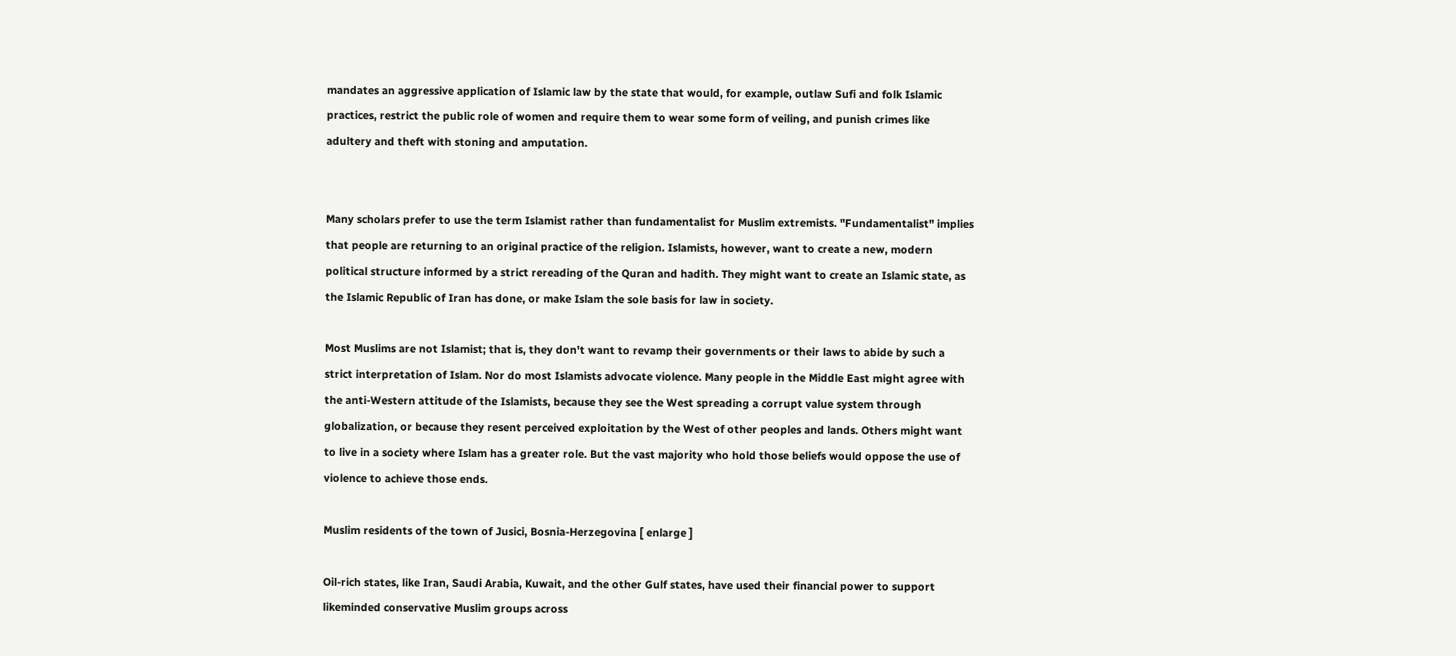mandates an aggressive application of Islamic law by the state that would, for example, outlaw Sufi and folk Islamic practices, restrict the public role of women and require them to wear some form of veiling, and punish crimes like adultery and theft with stoning and amputation.


Many scholars prefer to use the term Islamist rather than fundamentalist for Muslim extremists. "Fundamentalist" implies that people are returning to an original practice of the religion. Islamists, however, want to create a new, modern political structure informed by a strict rereading of the Quran and hadith. They might want to create an Islamic state, as the Islamic Republic of Iran has done, or make Islam the sole basis for law in society.

Most Muslims are not Islamist; that is, they don't want to revamp their governments or their laws to abide by such a strict interpretation of Islam. Nor do most Islamists advocate violence. Many people in the Middle East might agree with the anti-Western attitude of the Islamists, because they see the West spreading a corrupt value system through globalization, or because they resent perceived exploitation by the West of other peoples and lands. Others might want to live in a society where Islam has a greater role. But the vast majority who hold those beliefs would oppose the use of violence to achieve those ends.

Muslim residents of the town of Jusici, Bosnia-Herzegovina [ enlarge ]

Oil-rich states, like Iran, Saudi Arabia, Kuwait, and the other Gulf states, have used their financial power to support likeminded conservative Muslim groups across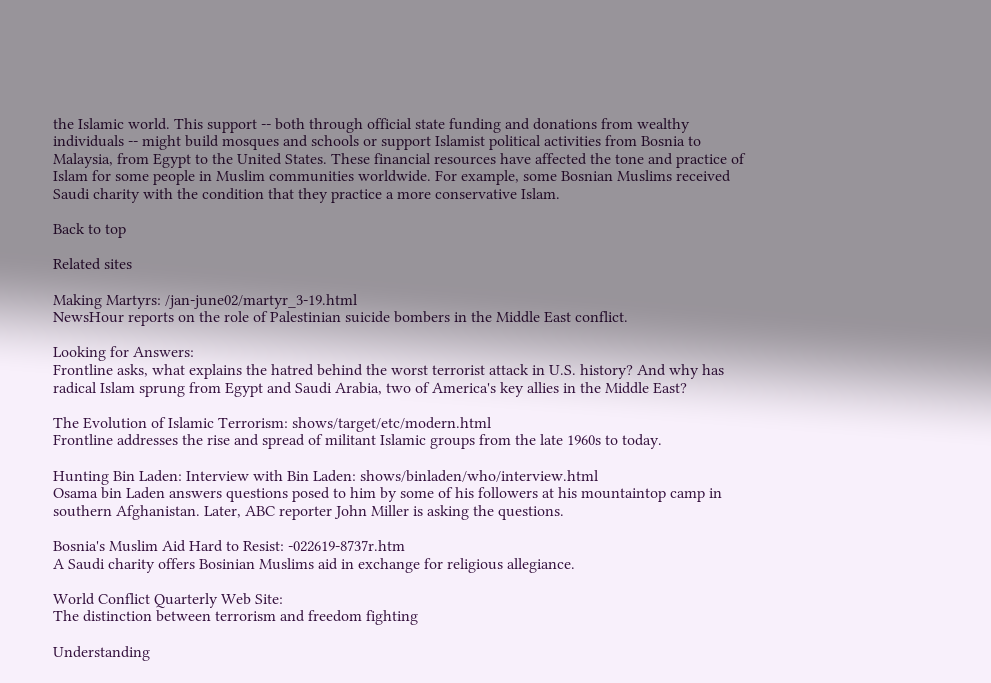the Islamic world. This support -- both through official state funding and donations from wealthy individuals -- might build mosques and schools or support Islamist political activities from Bosnia to Malaysia, from Egypt to the United States. These financial resources have affected the tone and practice of Islam for some people in Muslim communities worldwide. For example, some Bosnian Muslims received Saudi charity with the condition that they practice a more conservative Islam.

Back to top

Related sites

Making Martyrs: /jan-june02/martyr_3-19.html
NewsHour reports on the role of Palestinian suicide bombers in the Middle East conflict.

Looking for Answers:
Frontline asks, what explains the hatred behind the worst terrorist attack in U.S. history? And why has radical Islam sprung from Egypt and Saudi Arabia, two of America's key allies in the Middle East?

The Evolution of Islamic Terrorism: shows/target/etc/modern.html
Frontline addresses the rise and spread of militant Islamic groups from the late 1960s to today.

Hunting Bin Laden: Interview with Bin Laden: shows/binladen/who/interview.html
Osama bin Laden answers questions posed to him by some of his followers at his mountaintop camp in southern Afghanistan. Later, ABC reporter John Miller is asking the questions.

Bosnia's Muslim Aid Hard to Resist: -022619-8737r.htm
A Saudi charity offers Bosinian Muslims aid in exchange for religious allegiance.

World Conflict Quarterly Web Site:
The distinction between terrorism and freedom fighting

Understanding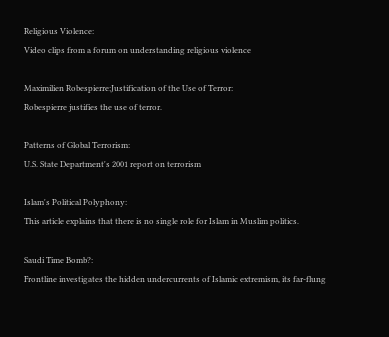Religious Violence:
Video clips from a forum on understanding religious violence

Maximilien Robespierre:Justification of the Use of Terror:
Robespierre justifies the use of terror.

Patterns of Global Terrorism:
U.S. State Department's 2001 report on terrorism

Islam's Political Polyphony:
This article explains that there is no single role for Islam in Muslim politics.

Saudi Time Bomb?:
Frontline investigates the hidden undercurrents of Islamic extremism, its far-flung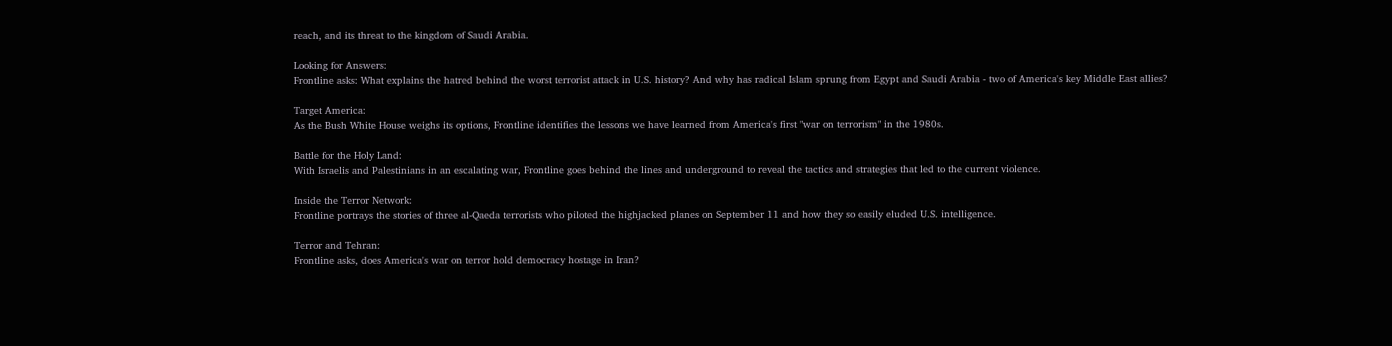reach, and its threat to the kingdom of Saudi Arabia.

Looking for Answers:
Frontline asks: What explains the hatred behind the worst terrorist attack in U.S. history? And why has radical Islam sprung from Egypt and Saudi Arabia - two of America's key Middle East allies?

Target America:
As the Bush White House weighs its options, Frontline identifies the lessons we have learned from America's first "war on terrorism" in the 1980s.

Battle for the Holy Land:
With Israelis and Palestinians in an escalating war, Frontline goes behind the lines and underground to reveal the tactics and strategies that led to the current violence.

Inside the Terror Network:
Frontline portrays the stories of three al-Qaeda terrorists who piloted the highjacked planes on September 11 and how they so easily eluded U.S. intelligence.

Terror and Tehran:
Frontline asks, does America's war on terror hold democracy hostage in Iran?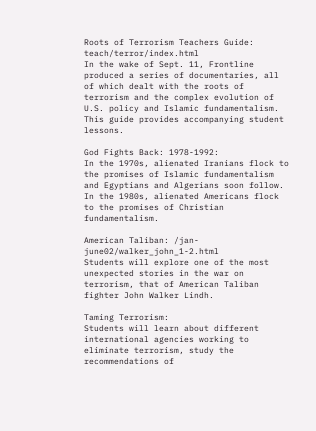Roots of Terrorism Teachers Guide: teach/terror/index.html
In the wake of Sept. 11, Frontline produced a series of documentaries, all of which dealt with the roots of terrorism and the complex evolution of U.S. policy and Islamic fundamentalism. This guide provides accompanying student lessons.

God Fights Back: 1978-1992:
In the 1970s, alienated Iranians flock to the promises of Islamic fundamentalism and Egyptians and Algerians soon follow. In the 1980s, alienated Americans flock to the promises of Christian fundamentalism.

American Taliban: /jan-june02/walker_john_1-2.html
Students will explore one of the most unexpected stories in the war on terrorism, that of American Taliban fighter John Walker Lindh.

Taming Terrorism:
Students will learn about different international agencies working to eliminate terrorism, study the recommendations of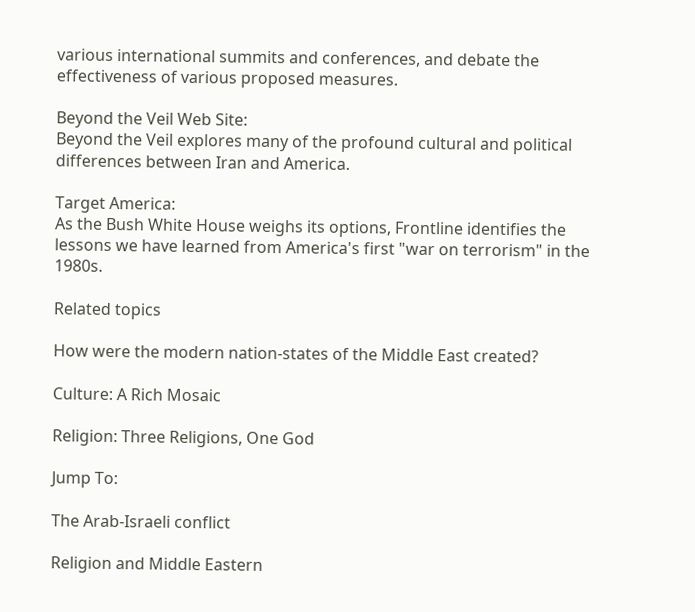various international summits and conferences, and debate the effectiveness of various proposed measures.

Beyond the Veil Web Site:
Beyond the Veil explores many of the profound cultural and political differences between Iran and America.

Target America:
As the Bush White House weighs its options, Frontline identifies the lessons we have learned from America's first "war on terrorism" in the 1980s.

Related topics

How were the modern nation-states of the Middle East created?

Culture: A Rich Mosaic

Religion: Three Religions, One God

Jump To:

The Arab-Israeli conflict

Religion and Middle Eastern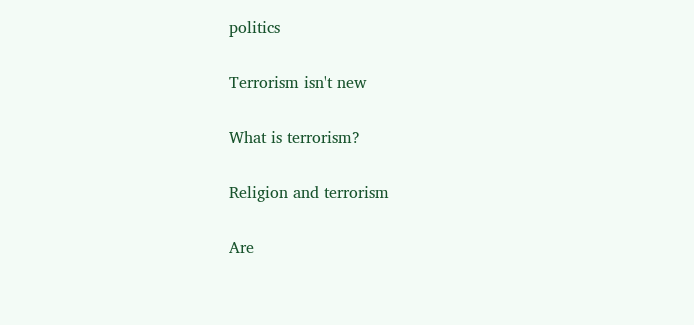politics

Terrorism isn't new

What is terrorism?

Religion and terrorism

Are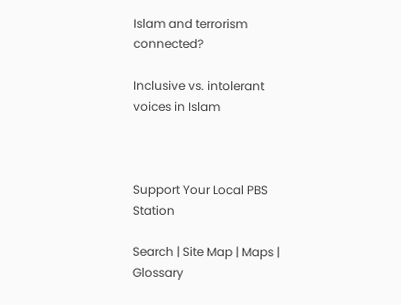Islam and terrorism connected?

Inclusive vs. intolerant voices in Islam



Support Your Local PBS Station

Search | Site Map | Maps | Glossary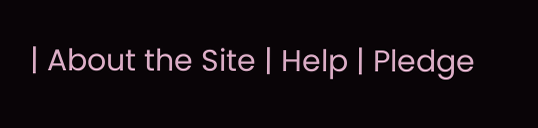| About the Site | Help | Pledge